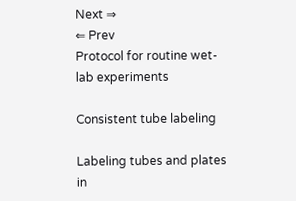Next ⇒
⇐ Prev
Protocol for routine wet-lab experiments

Consistent tube labeling

Labeling tubes and plates in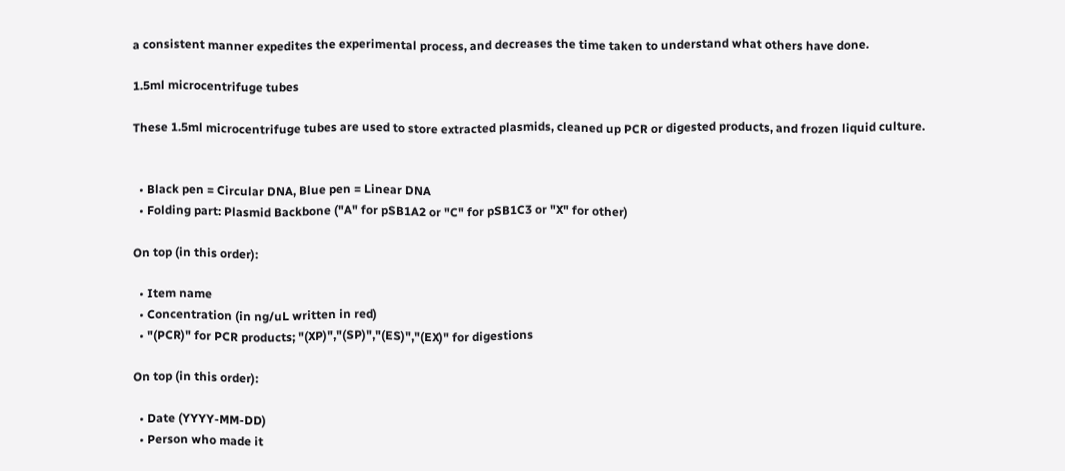a consistent manner expedites the experimental process, and decreases the time taken to understand what others have done.

1.5ml microcentrifuge tubes

These 1.5ml microcentrifuge tubes are used to store extracted plasmids, cleaned up PCR or digested products, and frozen liquid culture.


  • Black pen = Circular DNA, Blue pen = Linear DNA
  • Folding part: Plasmid Backbone ("A" for pSB1A2 or "C" for pSB1C3 or "X" for other)

On top (in this order):

  • Item name
  • Concentration (in ng/uL written in red)
  • "(PCR)" for PCR products; "(XP)","(SP)","(ES)","(EX)" for digestions

On top (in this order):

  • Date (YYYY-MM-DD)
  • Person who made it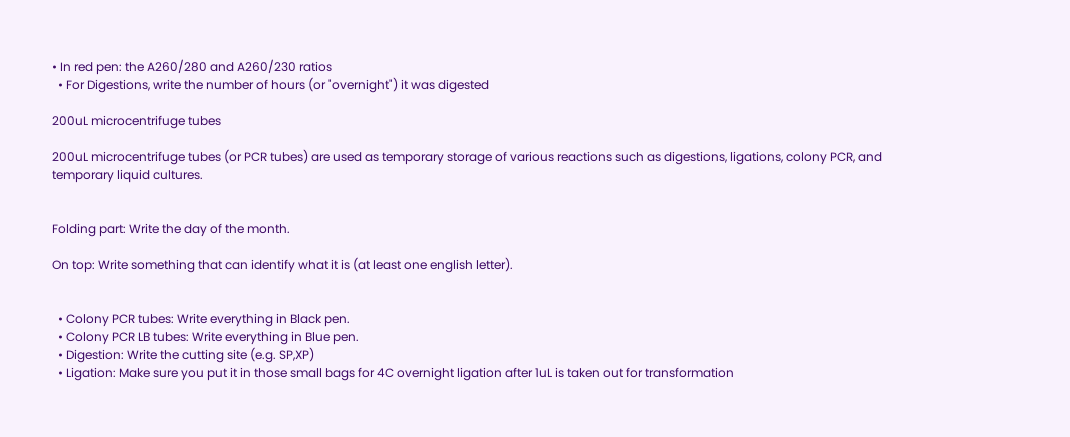• In red pen: the A260/280 and A260/230 ratios
  • For Digestions, write the number of hours (or "overnight") it was digested

200uL microcentrifuge tubes

200uL microcentrifuge tubes (or PCR tubes) are used as temporary storage of various reactions such as digestions, ligations, colony PCR, and temporary liquid cultures.


Folding part: Write the day of the month.

On top: Write something that can identify what it is (at least one english letter).


  • Colony PCR tubes: Write everything in Black pen.
  • Colony PCR LB tubes: Write everything in Blue pen.
  • Digestion: Write the cutting site (e.g. SP,XP)
  • Ligation: Make sure you put it in those small bags for 4C overnight ligation after 1uL is taken out for transformation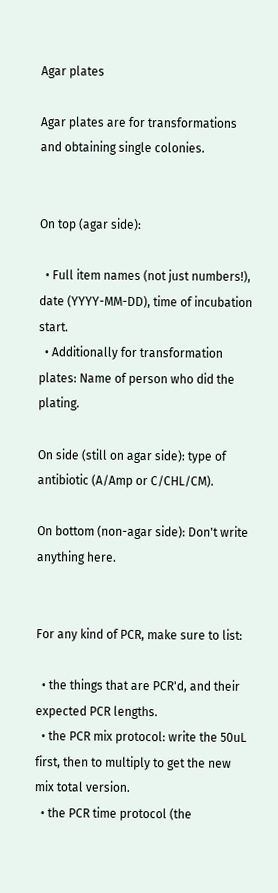Agar plates

Agar plates are for transformations and obtaining single colonies.


On top (agar side):

  • Full item names (not just numbers!), date (YYYY-MM-DD), time of incubation start.
  • Additionally for transformation plates: Name of person who did the plating.

On side (still on agar side): type of antibiotic (A/Amp or C/CHL/CM).

On bottom (non-agar side): Don't write anything here.


For any kind of PCR, make sure to list:

  • the things that are PCR'd, and their expected PCR lengths.
  • the PCR mix protocol: write the 50uL first, then to multiply to get the new mix total version.
  • the PCR time protocol (the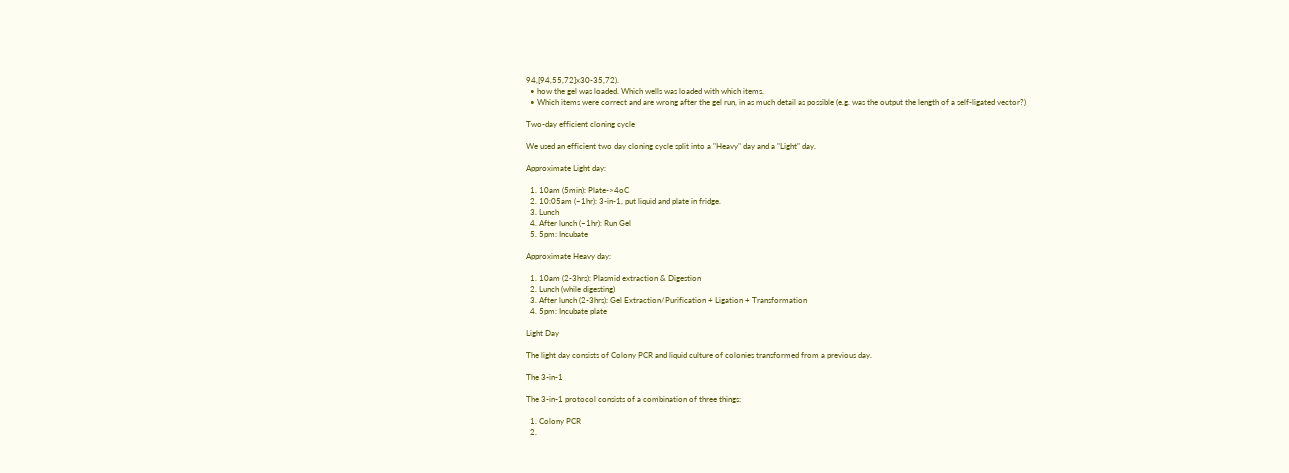94,[94,55,72]x30-35,72).
  • how the gel was loaded. Which wells was loaded with which items.
  • Which items were correct and are wrong after the gel run, in as much detail as possible (e.g. was the output the length of a self-ligated vector?)

Two-day efficient cloning cycle

We used an efficient two day cloning cycle split into a "Heavy" day and a "Light" day.

Approximate Light day:

  1. 10am (5min): Plate->4oC
  2. 10:05am (~1hr): 3-in-1, put liquid and plate in fridge.
  3. Lunch
  4. After lunch (~1hr): Run Gel
  5. 5pm: Incubate

Approximate Heavy day:

  1. 10am (2-3hrs): Plasmid extraction & Digestion
  2. Lunch (while digesting)
  3. After lunch (2-3hrs): Gel Extraction/Purification + Ligation + Transformation
  4. 5pm: Incubate plate

Light Day

The light day consists of Colony PCR and liquid culture of colonies transformed from a previous day.

The 3-in-1

The 3-in-1 protocol consists of a combination of three things:

  1. Colony PCR
  2.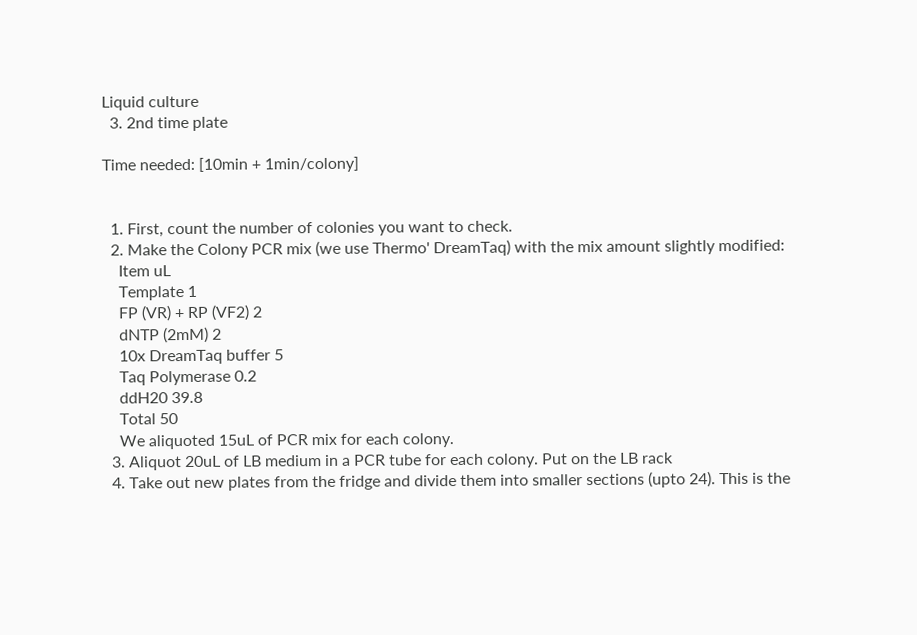Liquid culture
  3. 2nd time plate

Time needed: [10min + 1min/colony]


  1. First, count the number of colonies you want to check.
  2. Make the Colony PCR mix (we use Thermo' DreamTaq) with the mix amount slightly modified:
    Item uL
    Template 1
    FP (VR) + RP (VF2) 2
    dNTP (2mM) 2
    10x DreamTaq buffer 5
    Taq Polymerase 0.2
    ddH20 39.8
    Total 50
    We aliquoted 15uL of PCR mix for each colony.
  3. Aliquot 20uL of LB medium in a PCR tube for each colony. Put on the LB rack
  4. Take out new plates from the fridge and divide them into smaller sections (upto 24). This is the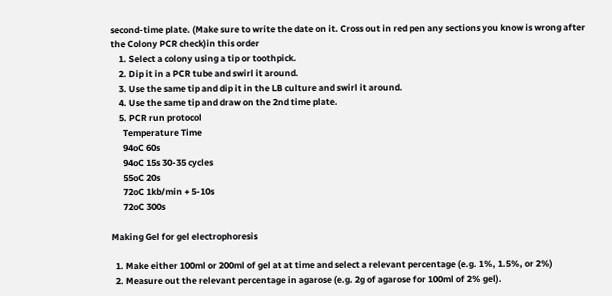second-time plate. (Make sure to write the date on it. Cross out in red pen any sections you know is wrong after the Colony PCR check)in this order
    1. Select a colony using a tip or toothpick.
    2. Dip it in a PCR tube and swirl it around.
    3. Use the same tip and dip it in the LB culture and swirl it around.
    4. Use the same tip and draw on the 2nd time plate.
    5. PCR run protocol
      Temperature Time
      94oC 60s
      94oC 15s 30-35 cycles
      55oC 20s
      72oC 1kb/min + 5-10s
      72oC 300s

Making Gel for gel electrophoresis

  1. Make either 100ml or 200ml of gel at at time and select a relevant percentage (e.g. 1%, 1.5%, or 2%)
  2. Measure out the relevant percentage in agarose (e.g. 2g of agarose for 100ml of 2% gel).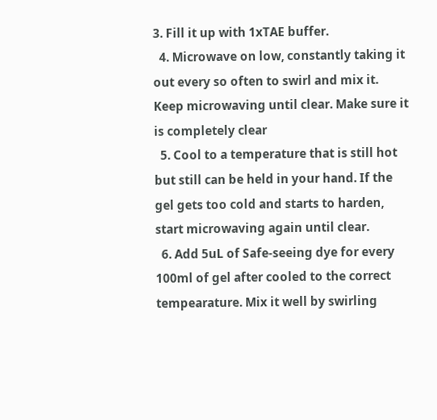3. Fill it up with 1xTAE buffer.
  4. Microwave on low, constantly taking it out every so often to swirl and mix it. Keep microwaving until clear. Make sure it is completely clear
  5. Cool to a temperature that is still hot but still can be held in your hand. If the gel gets too cold and starts to harden, start microwaving again until clear.
  6. Add 5uL of Safe-seeing dye for every 100ml of gel after cooled to the correct tempearature. Mix it well by swirling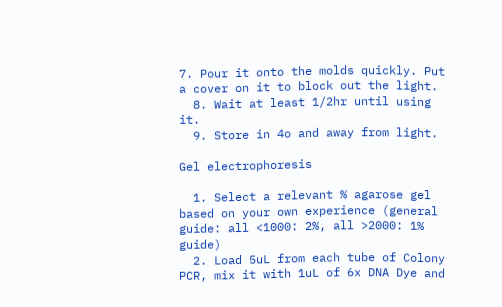7. Pour it onto the molds quickly. Put a cover on it to block out the light.
  8. Wait at least 1/2hr until using it.
  9. Store in 4o and away from light.

Gel electrophoresis

  1. Select a relevant % agarose gel based on your own experience (general guide: all <1000: 2%, all >2000: 1% guide)
  2. Load 5uL from each tube of Colony PCR, mix it with 1uL of 6x DNA Dye and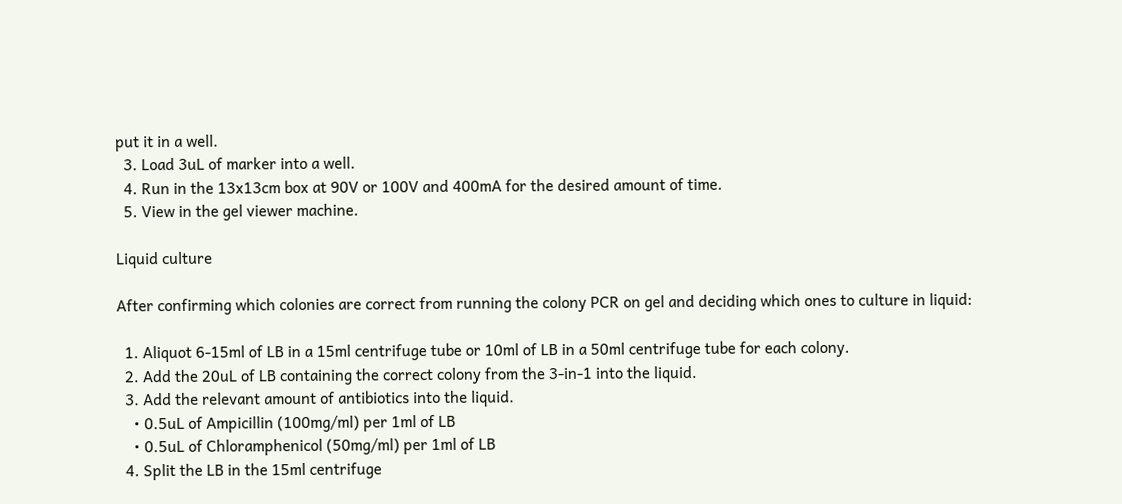put it in a well.
  3. Load 3uL of marker into a well.
  4. Run in the 13x13cm box at 90V or 100V and 400mA for the desired amount of time.
  5. View in the gel viewer machine.

Liquid culture

After confirming which colonies are correct from running the colony PCR on gel and deciding which ones to culture in liquid:

  1. Aliquot 6-15ml of LB in a 15ml centrifuge tube or 10ml of LB in a 50ml centrifuge tube for each colony.
  2. Add the 20uL of LB containing the correct colony from the 3-in-1 into the liquid.
  3. Add the relevant amount of antibiotics into the liquid.
    • 0.5uL of Ampicillin (100mg/ml) per 1ml of LB
    • 0.5uL of Chloramphenicol (50mg/ml) per 1ml of LB
  4. Split the LB in the 15ml centrifuge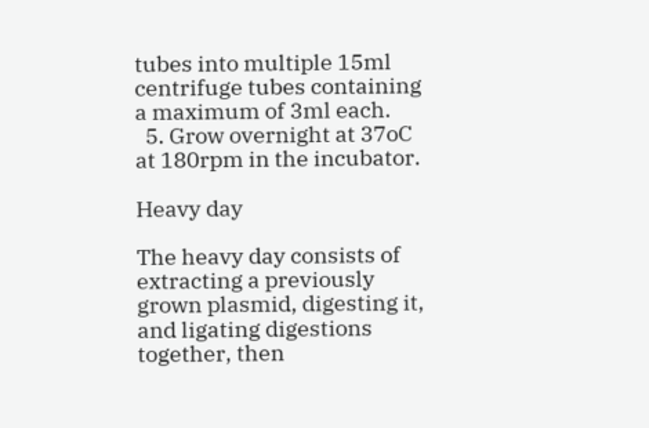tubes into multiple 15ml centrifuge tubes containing a maximum of 3ml each.
  5. Grow overnight at 37oC at 180rpm in the incubator.

Heavy day

The heavy day consists of extracting a previously grown plasmid, digesting it, and ligating digestions together, then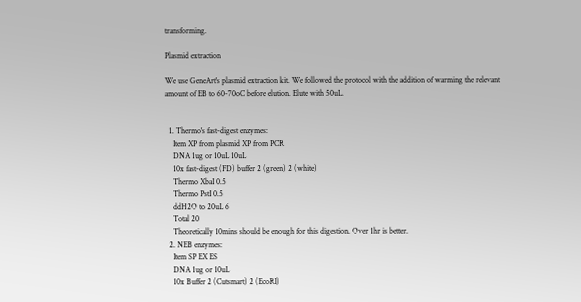transforming.

Plasmid extraction

We use GeneArt's plasmid extraction kit. We followed the protocol with the addition of warming the relevant amount of EB to 60-70oC before elution. Elute with 50uL.


  1. Thermo's fast-digest enzymes:
    Item XP from plasmid XP from PCR
    DNA 1ug or 10uL 10uL
    10x fast-digest (FD) buffer 2 (green) 2 (white)
    Thermo XbaI 0.5
    Thermo PstI 0.5
    ddH2O to 20uL 6
    Total 20
    Theoretically 10mins should be enough for this digestion. Over 1hr is better.
  2. NEB enzymes:
    Item SP EX ES
    DNA 1ug or 10uL
    10x Buffer 2 (Cutsmart) 2 (EcoRI)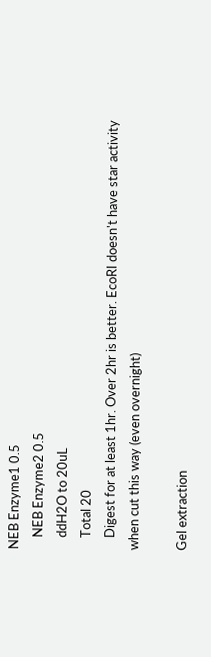NEB Enzyme1 0.5
    NEB Enzyme2 0.5
    ddH2O to 20uL
    Total 20
    Digest for at least 1hr. Over 2hr is better. EcoRI doesn't have star activity when cut this way (even overnight)

Gel extraction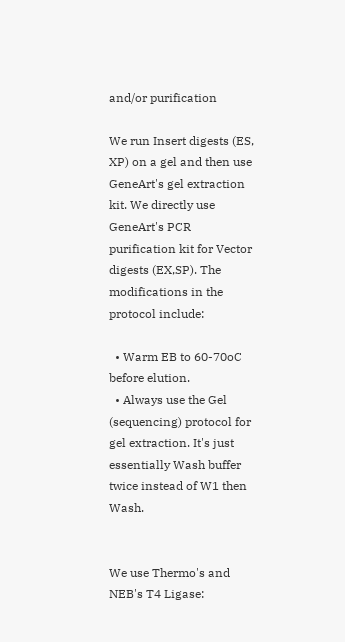and/or purification

We run Insert digests (ES, XP) on a gel and then use GeneArt's gel extraction kit. We directly use GeneArt's PCR purification kit for Vector digests (EX,SP). The modifications in the protocol include:

  • Warm EB to 60-70oC before elution.
  • Always use the Gel (sequencing) protocol for gel extraction. It's just essentially Wash buffer twice instead of W1 then Wash.


We use Thermo's and NEB's T4 Ligase: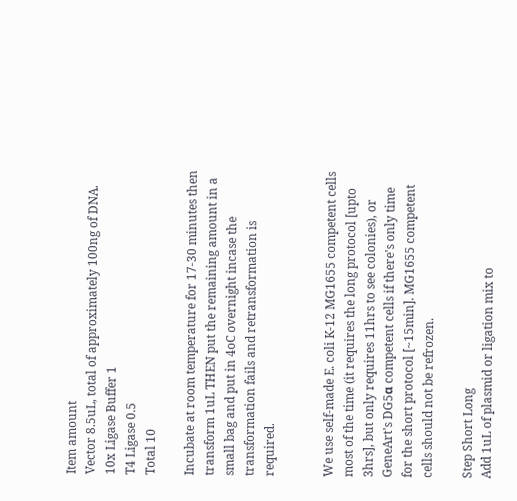Item amount
Vector 8.5uL, total of approximately 100ng of DNA.
10x Ligase Buffer 1
T4 Ligase 0.5
Total 10

Incubate at room temperature for 17-30 minutes then transform 1uL THEN put the remaining amount in a small bag and put in 4oC overnight incase the transformation fails and retransformation is required.


We use self-made E. coli K-12 MG1655 competent cells most of the time (it requires the long protocol [upto 3hrs], but only requires 11hrs to see colonies), or GeneArt's DG5α competent cells if there's only time for the short protocol [~15min]. MG1655 competent cells should not be refrozen.

Step Short Long
Add 1uL of plasmid or ligation mix to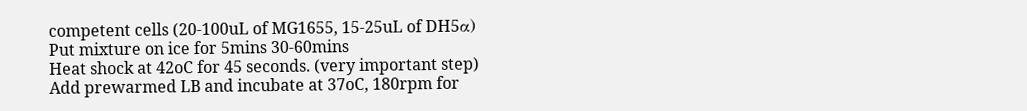competent cells (20-100uL of MG1655, 15-25uL of DH5α)
Put mixture on ice for 5mins 30-60mins
Heat shock at 42oC for 45 seconds. (very important step)
Add prewarmed LB and incubate at 37oC, 180rpm for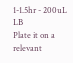1-1.5hr - 200uL LB
Plate it on a relevant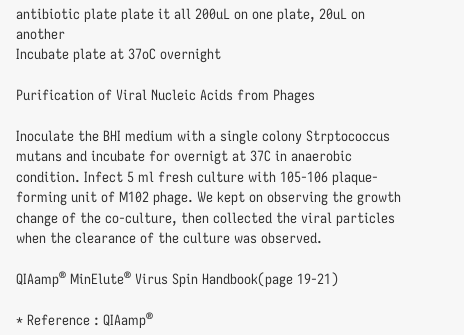antibiotic plate plate it all 200uL on one plate, 20uL on another
Incubate plate at 37oC overnight

Purification of Viral Nucleic Acids from Phages

Inoculate the BHI medium with a single colony Strptococcus mutans and incubate for overnigt at 37C in anaerobic condition. Infect 5 ml fresh culture with 105-106 plaque-forming unit of M102 phage. We kept on observing the growth change of the co-culture, then collected the viral particles when the clearance of the culture was observed.

QIAamp® MinElute® Virus Spin Handbook(page 19-21)

* Reference : QIAamp®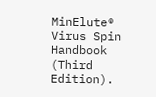MinElute® Virus Spin Handbook (Third Edition).